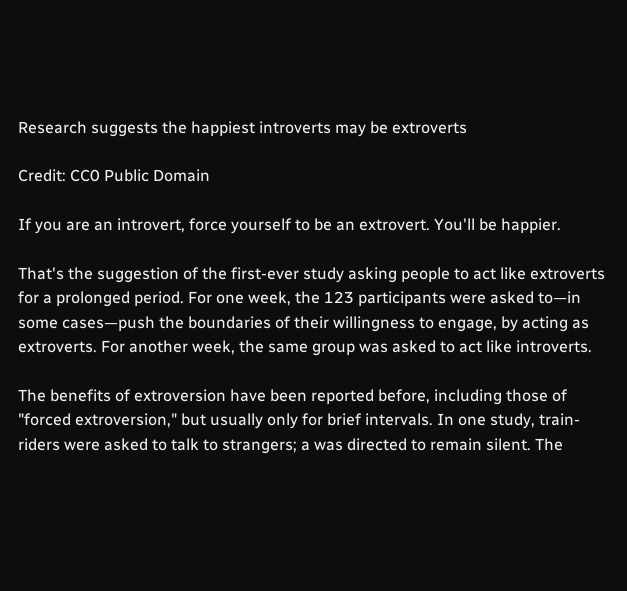Research suggests the happiest introverts may be extroverts

Credit: CC0 Public Domain

If you are an introvert, force yourself to be an extrovert. You'll be happier.

That's the suggestion of the first-ever study asking people to act like extroverts for a prolonged period. For one week, the 123 participants were asked to—in some cases—push the boundaries of their willingness to engage, by acting as extroverts. For another week, the same group was asked to act like introverts.

The benefits of extroversion have been reported before, including those of "forced extroversion," but usually only for brief intervals. In one study, train-riders were asked to talk to strangers; a was directed to remain silent. The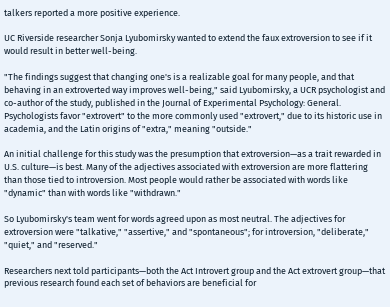talkers reported a more positive experience.

UC Riverside researcher Sonja Lyubomirsky wanted to extend the faux extroversion to see if it would result in better well-being.

"The findings suggest that changing one's is a realizable goal for many people, and that behaving in an extroverted way improves well-being," said Lyubomirsky, a UCR psychologist and co-author of the study, published in the Journal of Experimental Psychology: General. Psychologists favor "extrovert" to the more commonly used "extrovert," due to its historic use in academia, and the Latin origins of "extra," meaning "outside."

An initial challenge for this study was the presumption that extroversion—as a trait rewarded in U.S. culture—is best. Many of the adjectives associated with extroversion are more flattering than those tied to introversion. Most people would rather be associated with words like "dynamic" than with words like "withdrawn."

So Lyubomirsky's team went for words agreed upon as most neutral. The adjectives for extroversion were "talkative," "assertive," and "spontaneous"; for introversion, "deliberate," "quiet," and "reserved."

Researchers next told participants—both the Act Introvert group and the Act extrovert group—that previous research found each set of behaviors are beneficial for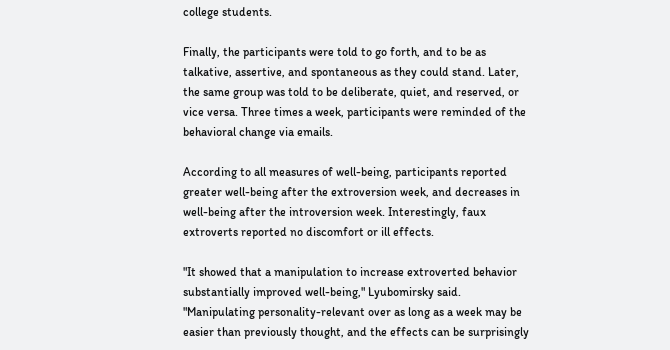college students.

Finally, the participants were told to go forth, and to be as talkative, assertive, and spontaneous as they could stand. Later, the same group was told to be deliberate, quiet, and reserved, or vice versa. Three times a week, participants were reminded of the behavioral change via emails.

According to all measures of well-being, participants reported greater well-being after the extroversion week, and decreases in well-being after the introversion week. Interestingly, faux extroverts reported no discomfort or ill effects.

"It showed that a manipulation to increase extroverted behavior substantially improved well-being," Lyubomirsky said. "Manipulating personality-relevant over as long as a week may be easier than previously thought, and the effects can be surprisingly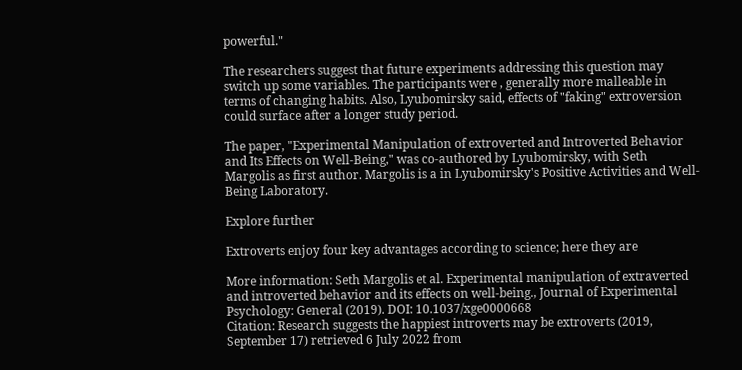powerful."

The researchers suggest that future experiments addressing this question may switch up some variables. The participants were , generally more malleable in terms of changing habits. Also, Lyubomirsky said, effects of "faking" extroversion could surface after a longer study period.

The paper, "Experimental Manipulation of extroverted and Introverted Behavior and Its Effects on Well-Being," was co-authored by Lyubomirsky, with Seth Margolis as first author. Margolis is a in Lyubomirsky's Positive Activities and Well-Being Laboratory.

Explore further

Extroverts enjoy four key advantages according to science; here they are

More information: Seth Margolis et al. Experimental manipulation of extraverted and introverted behavior and its effects on well-being., Journal of Experimental Psychology: General (2019). DOI: 10.1037/xge0000668
Citation: Research suggests the happiest introverts may be extroverts (2019, September 17) retrieved 6 July 2022 from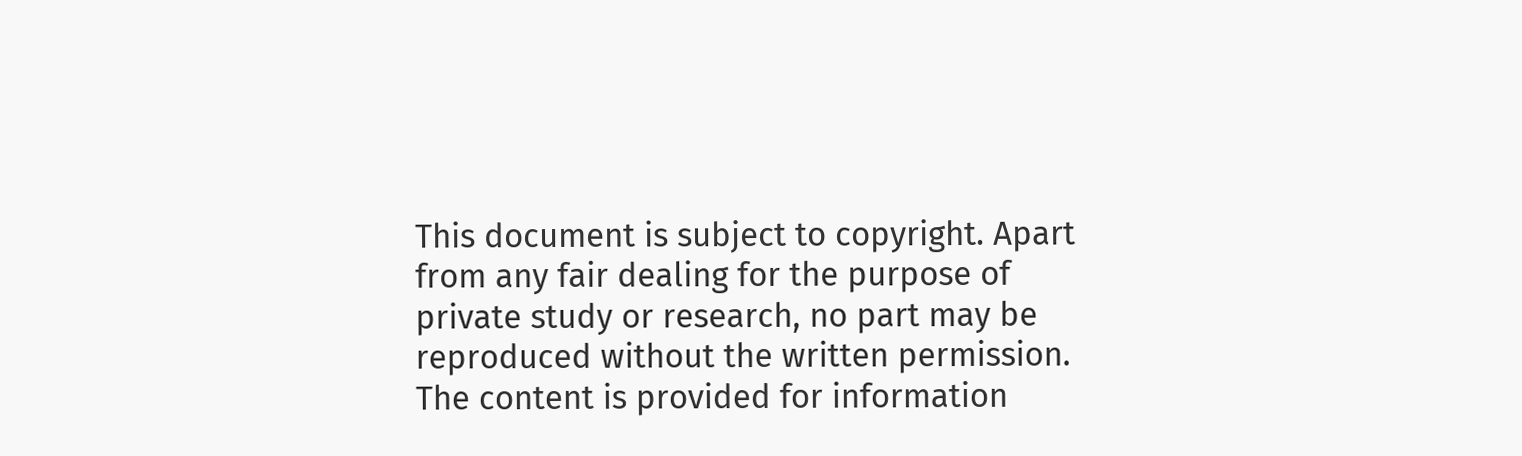This document is subject to copyright. Apart from any fair dealing for the purpose of private study or research, no part may be reproduced without the written permission. The content is provided for information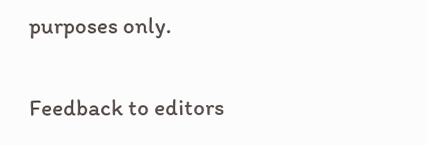purposes only.

Feedback to editors